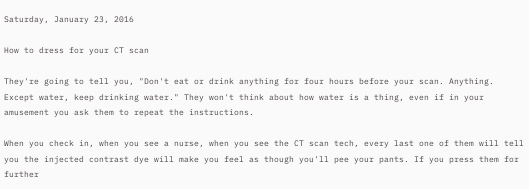Saturday, January 23, 2016

How to dress for your CT scan

They're going to tell you, "Don't eat or drink anything for four hours before your scan. Anything. Except water, keep drinking water." They won't think about how water is a thing, even if in your amusement you ask them to repeat the instructions.

When you check in, when you see a nurse, when you see the CT scan tech, every last one of them will tell you the injected contrast dye will make you feel as though you'll pee your pants. If you press them for further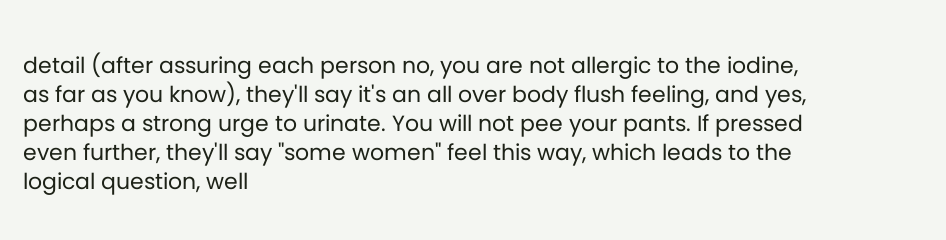detail (after assuring each person no, you are not allergic to the iodine, as far as you know), they'll say it's an all over body flush feeling, and yes, perhaps a strong urge to urinate. You will not pee your pants. If pressed even further, they'll say "some women" feel this way, which leads to the logical question, well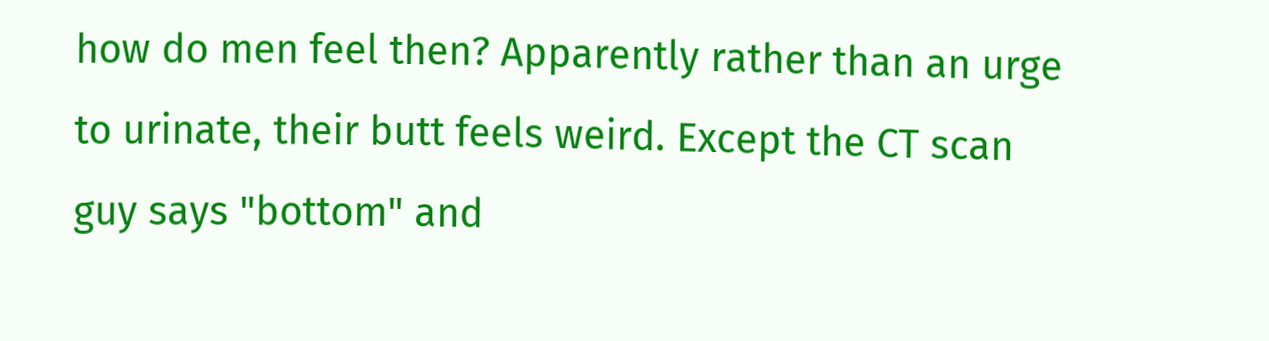how do men feel then? Apparently rather than an urge to urinate, their butt feels weird. Except the CT scan guy says "bottom" and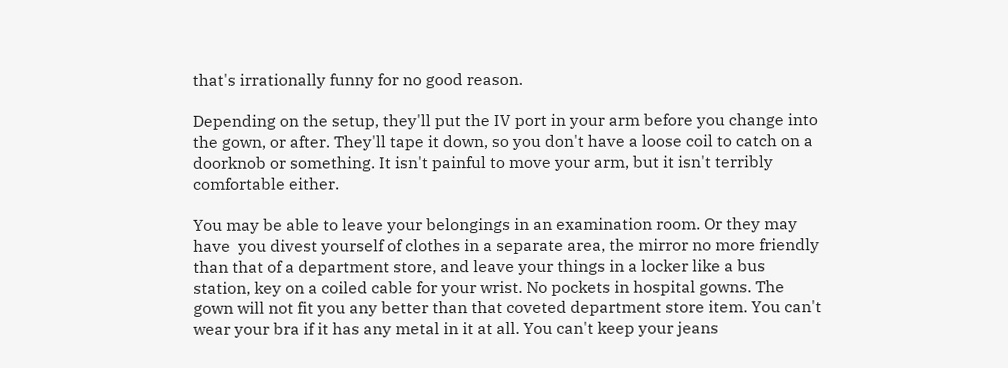that's irrationally funny for no good reason.

Depending on the setup, they'll put the IV port in your arm before you change into the gown, or after. They'll tape it down, so you don't have a loose coil to catch on a doorknob or something. It isn't painful to move your arm, but it isn't terribly comfortable either.

You may be able to leave your belongings in an examination room. Or they may have  you divest yourself of clothes in a separate area, the mirror no more friendly than that of a department store, and leave your things in a locker like a bus station, key on a coiled cable for your wrist. No pockets in hospital gowns. The gown will not fit you any better than that coveted department store item. You can't wear your bra if it has any metal in it at all. You can't keep your jeans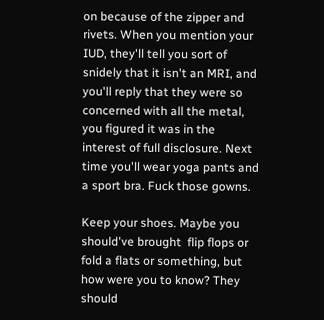on because of the zipper and rivets. When you mention your IUD, they'll tell you sort of snidely that it isn't an MRI, and you'll reply that they were so concerned with all the metal, you figured it was in the interest of full disclosure. Next time you'll wear yoga pants and a sport bra. Fuck those gowns.

Keep your shoes. Maybe you should've brought  flip flops or fold a flats or something, but how were you to know? They should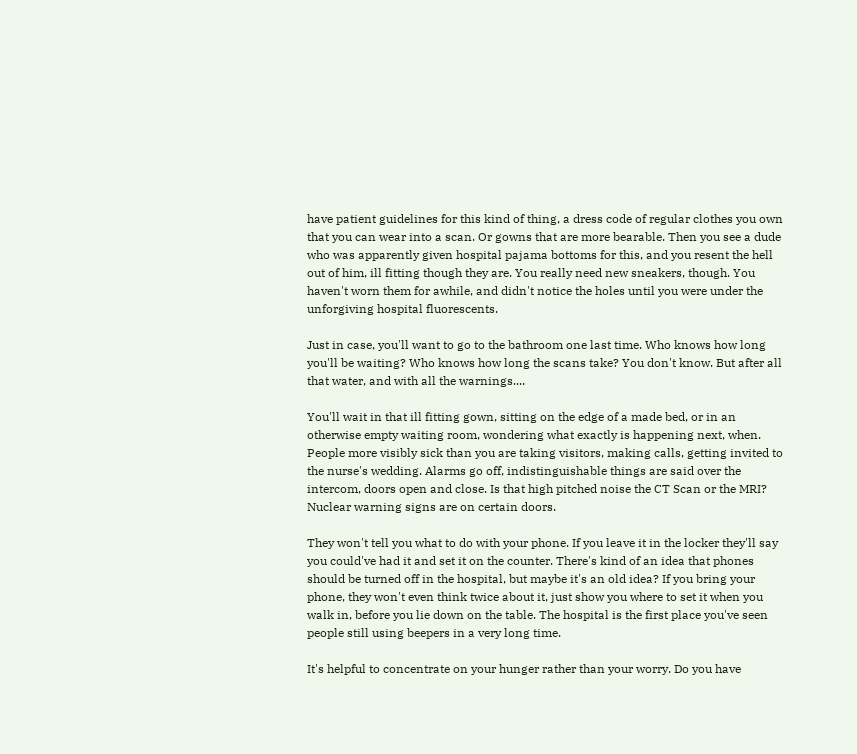have patient guidelines for this kind of thing, a dress code of regular clothes you own that you can wear into a scan. Or gowns that are more bearable. Then you see a dude who was apparently given hospital pajama bottoms for this, and you resent the hell out of him, ill fitting though they are. You really need new sneakers, though. You haven't worn them for awhile, and didn't notice the holes until you were under the unforgiving hospital fluorescents.

Just in case, you'll want to go to the bathroom one last time. Who knows how long you'll be waiting? Who knows how long the scans take? You don't know. But after all that water, and with all the warnings....

You'll wait in that ill fitting gown, sitting on the edge of a made bed, or in an otherwise empty waiting room, wondering what exactly is happening next, when. People more visibly sick than you are taking visitors, making calls, getting invited to the nurse's wedding. Alarms go off, indistinguishable things are said over the intercom, doors open and close. Is that high pitched noise the CT Scan or the MRI? Nuclear warning signs are on certain doors.

They won't tell you what to do with your phone. If you leave it in the locker they'll say you could've had it and set it on the counter. There's kind of an idea that phones should be turned off in the hospital, but maybe it's an old idea? If you bring your phone, they won't even think twice about it, just show you where to set it when you walk in, before you lie down on the table. The hospital is the first place you've seen people still using beepers in a very long time.

It's helpful to concentrate on your hunger rather than your worry. Do you have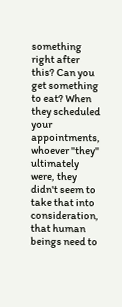something right after this? Can you get something to eat? When they scheduled your appointments, whoever "they" ultimately were, they didn't seem to take that into consideration, that human beings need to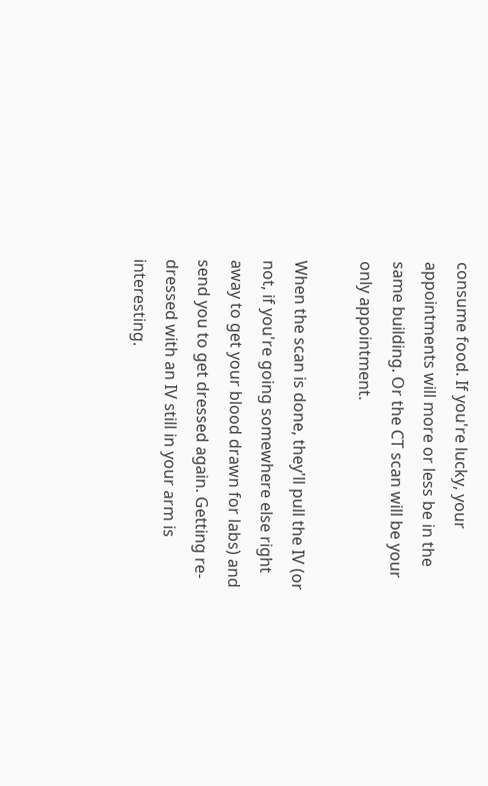consume food. If you're lucky, your appointments will more or less be in the same building. Or the CT scan will be your only appointment.

When the scan is done, they'll pull the IV (or not, if you're going somewhere else right away to get your blood drawn for labs) and send you to get dressed again. Getting re-dressed with an IV still in your arm is interesting.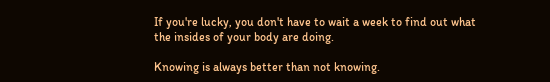If you're lucky, you don't have to wait a week to find out what the insides of your body are doing.

Knowing is always better than not knowing.